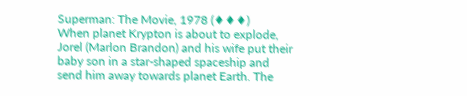Superman: The Movie, 1978 (♦♦♦)
When planet Krypton is about to explode, Jorel (Marlon Brandon) and his wife put their baby son in a star-shaped spaceship and send him away towards planet Earth. The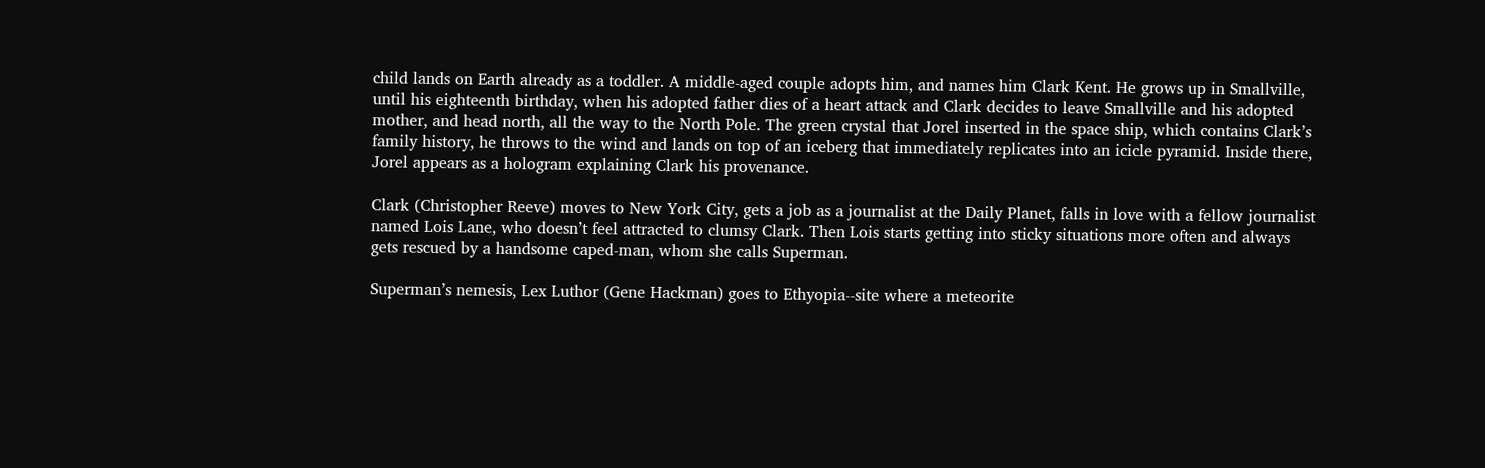child lands on Earth already as a toddler. A middle-aged couple adopts him, and names him Clark Kent. He grows up in Smallville, until his eighteenth birthday, when his adopted father dies of a heart attack and Clark decides to leave Smallville and his adopted mother, and head north, all the way to the North Pole. The green crystal that Jorel inserted in the space ship, which contains Clark’s family history, he throws to the wind and lands on top of an iceberg that immediately replicates into an icicle pyramid. Inside there, Jorel appears as a hologram explaining Clark his provenance.

Clark (Christopher Reeve) moves to New York City, gets a job as a journalist at the Daily Planet, falls in love with a fellow journalist named Lois Lane, who doesn’t feel attracted to clumsy Clark. Then Lois starts getting into sticky situations more often and always gets rescued by a handsome caped-man, whom she calls Superman.

Superman’s nemesis, Lex Luthor (Gene Hackman) goes to Ethyopia--site where a meteorite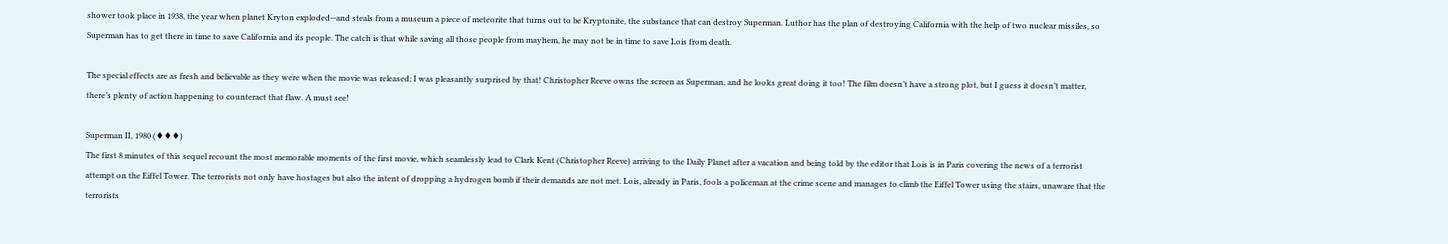shower took place in 1938, the year when planet Kryton exploded--and steals from a museum a piece of meteorite that turns out to be Kryptonite, the substance that can destroy Superman. Luthor has the plan of destroying California with the help of two nuclear missiles, so Superman has to get there in time to save California and its people. The catch is that while saving all those people from mayhem, he may not be in time to save Lois from death.

The special effects are as fresh and believable as they were when the movie was released; I was pleasantly surprised by that! Christopher Reeve owns the screen as Superman, and he looks great doing it too! The film doesn’t have a strong plot, but I guess it doesn’t matter, there’s plenty of action happening to counteract that flaw. A must see!

Superman II, 1980 (♦♦♦)
The first 8 minutes of this sequel recount the most memorable moments of the first movie, which seamlessly lead to Clark Kent (Christopher Reeve) arriving to the Daily Planet after a vacation and being told by the editor that Lois is in Paris covering the news of a terrorist attempt on the Eiffel Tower. The terrorists not only have hostages but also the intent of dropping a hydrogen bomb if their demands are not met. Lois, already in Paris, fools a policeman at the crime scene and manages to climb the Eiffel Tower using the stairs, unaware that the terrorists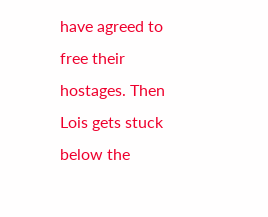have agreed to free their hostages. Then Lois gets stuck below the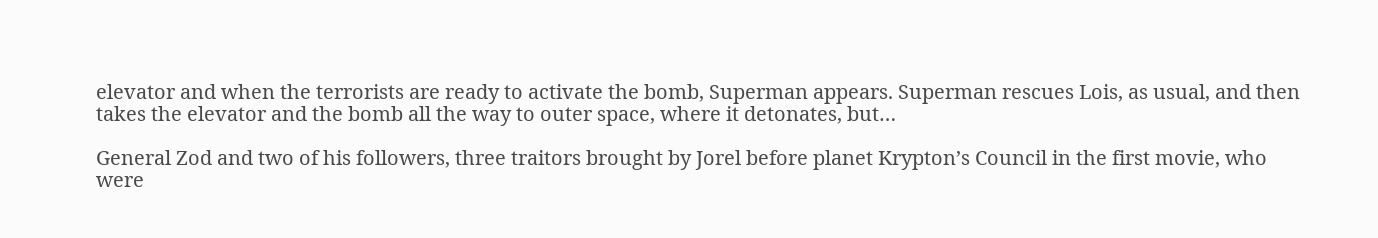elevator and when the terrorists are ready to activate the bomb, Superman appears. Superman rescues Lois, as usual, and then takes the elevator and the bomb all the way to outer space, where it detonates, but…

General Zod and two of his followers, three traitors brought by Jorel before planet Krypton’s Council in the first movie, who were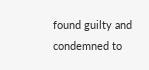found guilty and condemned to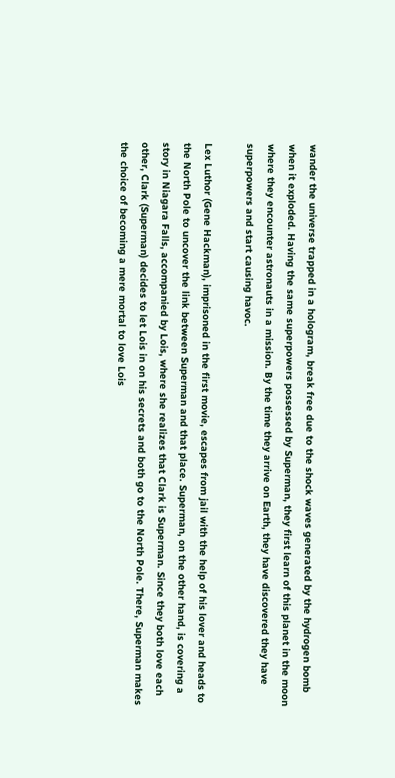wander the universe trapped in a hologram, break free due to the shock waves generated by the hydrogen bomb when it exploded. Having the same superpowers possessed by Superman, they first learn of this planet in the moon where they encounter astronauts in a mission. By the time they arrive on Earth, they have discovered they have superpowers and start causing havoc.

Lex Luthor (Gene Hackman), imprisoned in the first movie, escapes from jail with the help of his lover and heads to the North Pole to uncover the link between Superman and that place. Superman, on the other hand, is covering a story in Niagara Falls, accompanied by Lois, where she realizes that Clark is Superman. Since they both love each other, Clark (Superman) decides to let Lois in on his secrets and both go to the North Pole. There, Superman makes the choice of becoming a mere mortal to love Lois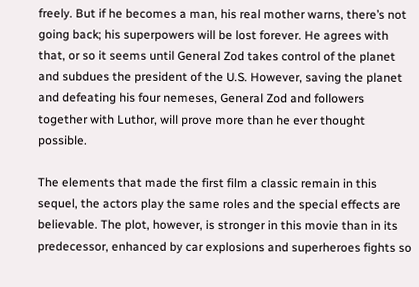freely. But if he becomes a man, his real mother warns, there’s not going back; his superpowers will be lost forever. He agrees with that, or so it seems until General Zod takes control of the planet and subdues the president of the U.S. However, saving the planet and defeating his four nemeses, General Zod and followers together with Luthor, will prove more than he ever thought possible.

The elements that made the first film a classic remain in this sequel, the actors play the same roles and the special effects are believable. The plot, however, is stronger in this movie than in its predecessor, enhanced by car explosions and superheroes fights so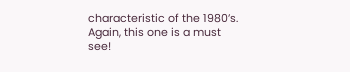characteristic of the 1980’s. Again, this one is a must see!